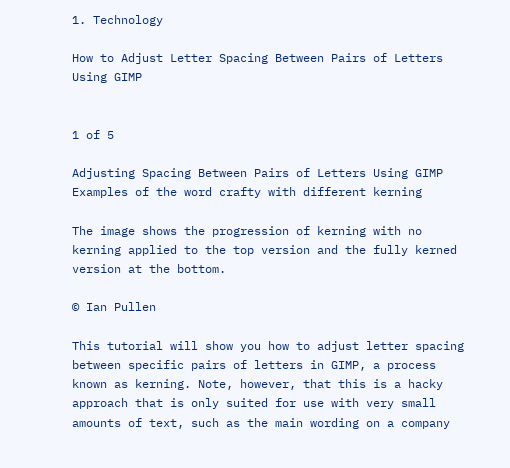1. Technology

How to Adjust Letter Spacing Between Pairs of Letters Using GIMP


1 of 5

Adjusting Spacing Between Pairs of Letters Using GIMP
Examples of the word crafty with different kerning

The image shows the progression of kerning with no kerning applied to the top version and the fully kerned version at the bottom.

© Ian Pullen

This tutorial will show you how to adjust letter spacing between specific pairs of letters in GIMP, a process known as kerning. Note, however, that this is a hacky approach that is only suited for use with very small amounts of text, such as the main wording on a company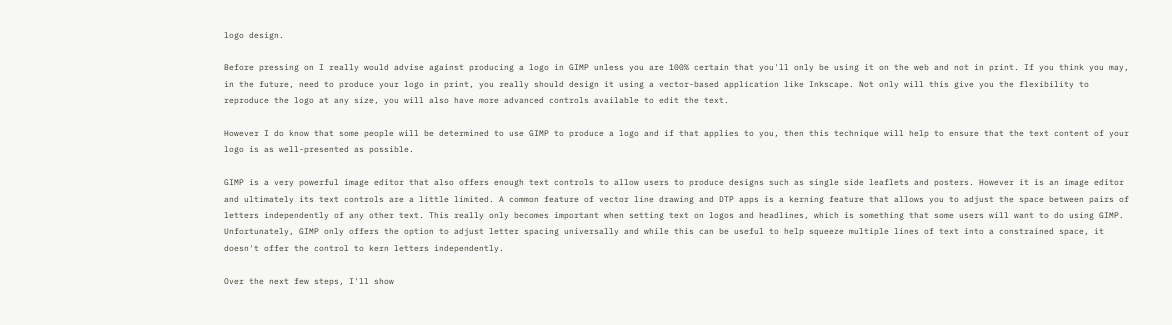logo design.

Before pressing on I really would advise against producing a logo in GIMP unless you are 100% certain that you'll only be using it on the web and not in print. If you think you may, in the future, need to produce your logo in print, you really should design it using a vector-based application like Inkscape. Not only will this give you the flexibility to reproduce the logo at any size, you will also have more advanced controls available to edit the text.

However I do know that some people will be determined to use GIMP to produce a logo and if that applies to you, then this technique will help to ensure that the text content of your logo is as well-presented as possible.

GIMP is a very powerful image editor that also offers enough text controls to allow users to produce designs such as single side leaflets and posters. However it is an image editor and ultimately its text controls are a little limited. A common feature of vector line drawing and DTP apps is a kerning feature that allows you to adjust the space between pairs of letters independently of any other text. This really only becomes important when setting text on logos and headlines, which is something that some users will want to do using GIMP. Unfortunately, GIMP only offers the option to adjust letter spacing universally and while this can be useful to help squeeze multiple lines of text into a constrained space, it doesn't offer the control to kern letters independently.

Over the next few steps, I'll show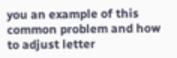you an example of this common problem and how to adjust letter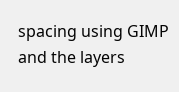spacing using GIMP and the layers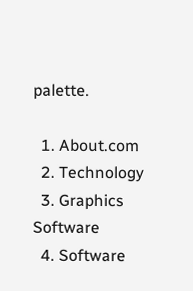palette.

  1. About.com
  2. Technology
  3. Graphics Software
  4. Software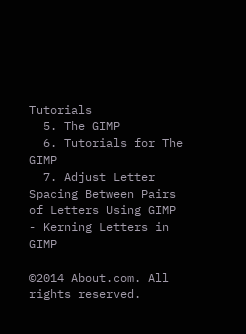Tutorials
  5. The GIMP
  6. Tutorials for The GIMP
  7. Adjust Letter Spacing Between Pairs of Letters Using GIMP - Kerning Letters in GIMP

©2014 About.com. All rights reserved.